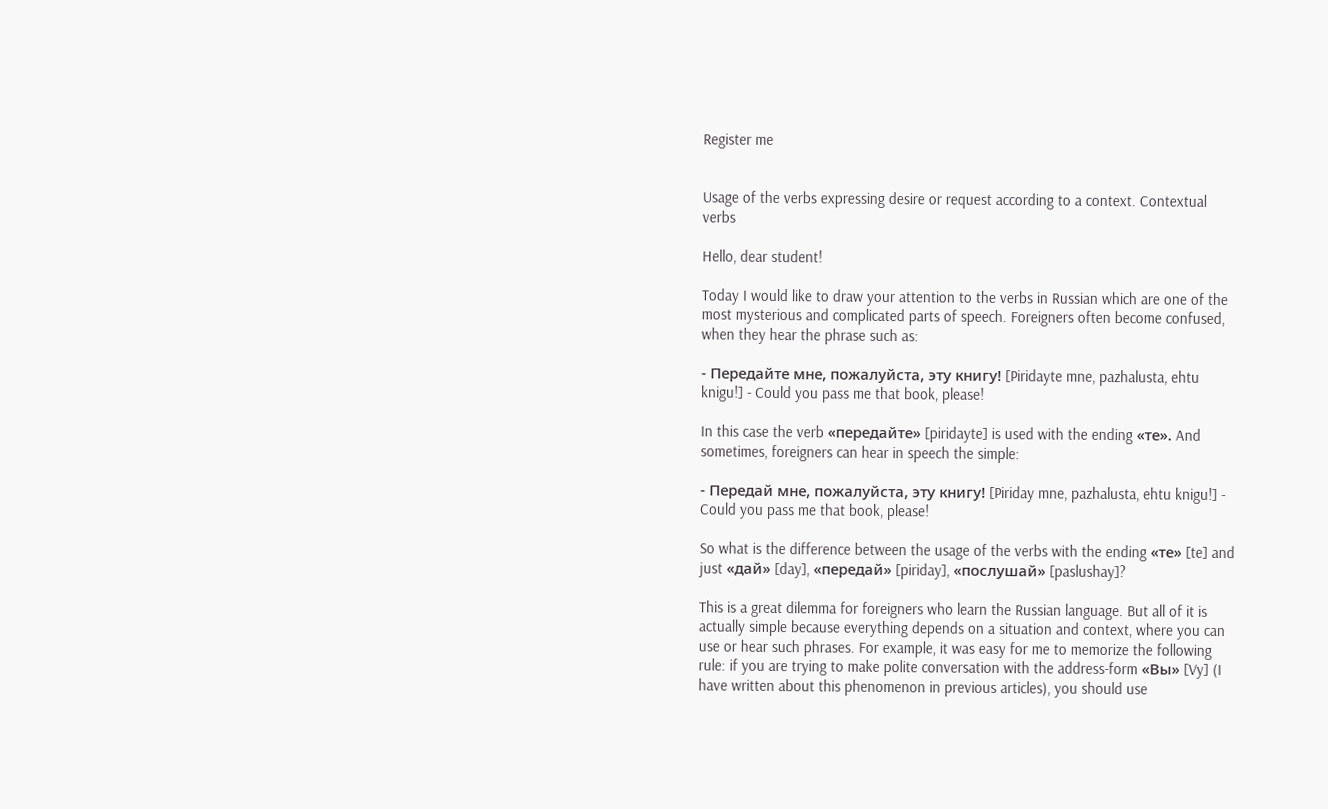Register me


Usage of the verbs expressing desire or request according to a context. Contextual verbs

Hello, dear student!

Today I would like to draw your attention to the verbs in Russian which are one of the most mysterious and complicated parts of speech. Foreigners often become confused, when they hear the phrase such as:

- Передайте мне, пожалуйста, эту книгу! [Piridayte mne, pazhalusta, ehtu knigu!] - Could you pass me that book, please!

In this case the verb «передайте» [piridayte] is used with the ending «те». And sometimes, foreigners can hear in speech the simple:

- Передай мне, пожалуйста, эту книгу! [Piriday mne, pazhalusta, ehtu knigu!] - Could you pass me that book, please!

So what is the difference between the usage of the verbs with the ending «те» [te] and just «дай» [day], «передай» [piriday], «послушай» [paslushay]?

This is a great dilemma for foreigners who learn the Russian language. But all of it is actually simple because everything depends on a situation and context, where you can use or hear such phrases. For example, it was easy for me to memorize the following rule: if you are trying to make polite conversation with the address-form «Вы» [Vy] (I have written about this phenomenon in previous articles), you should use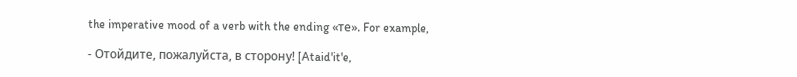the imperative mood of a verb with the ending «те». For example,

- Отойдите, пожалуйста, в сторону! [Ataid'it'e,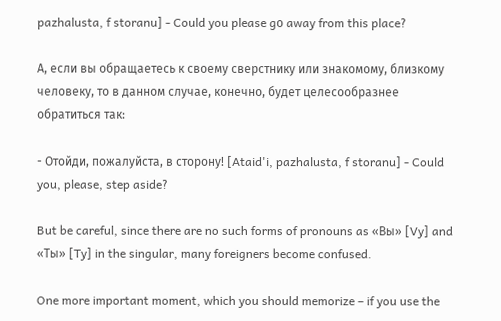pazhalusta, f storanu] - Could you please gо away from this place?

А, если вы обращаетесь к своему сверстнику или знакомому, близкому человеку, то в данном случае, конечно, будет целесообразнее обратиться так:

- Отойди, пожалуйста, в сторону! [Ataid'i, pazhalusta, f storanu] - Could you, please, step aside?

But be careful, since there are no such forms of pronouns as «Вы» [Vy] and «Ты» [Ty] in the singular, many foreigners become confused.

One more important moment, which you should memorize – if you use the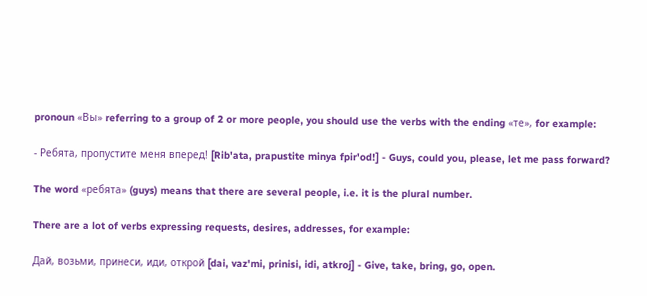pronoun «Вы» referring to a group of 2 or more people, you should use the verbs with the ending «те», for example:

- Ребята, пропустите меня вперед! [Rib'ata, prapustite minya fpir'od!] - Guys, could you, please, let me pass forward?

The word «ребята» (guys) means that there are several people, i.e. it is the plural number.

There are a lot of verbs expressing requests, desires, addresses, for example:

Дай, возьми, принеси, иди, открой [dai, vaz'mi, prinisi, idi, atkroj] - Give, take, bring, go, open.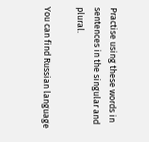Practise using these words in sentences in the singular and plural.

You can find Russian language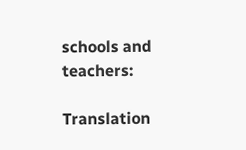schools and teachers:

Translation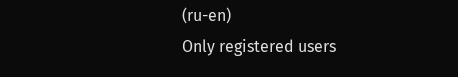(ru-en)
Only registered users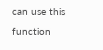can use this function